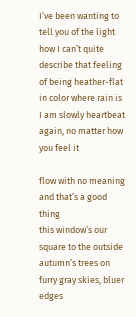I’ve been wanting to tell you of the light
how I can’t quite describe that feeling
of being heather-flat in color where rain is
I am slowly heartbeat again, no matter how you feel it

flow with no meaning and that’s a good thing
this window’s our square to the outside
autumn’s trees on furry gray skies, bluer edges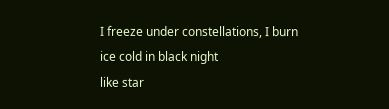I freeze under constellations, I burn ice cold in black night
like star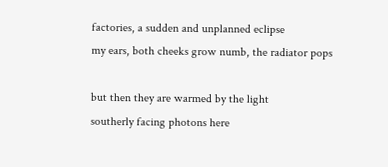factories, a sudden and unplanned eclipse
my ears, both cheeks grow numb, the radiator pops

but then they are warmed by the light
southerly facing photons here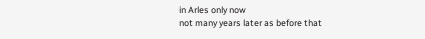in Arles only now
not many years later as before that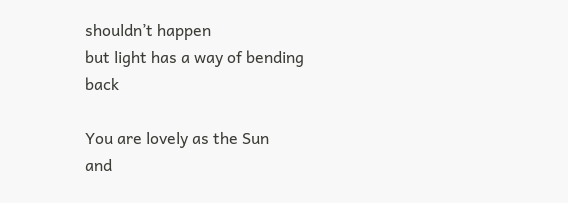shouldn’t happen
but light has a way of bending back

You are lovely as the Sun
and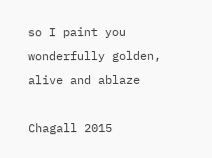so I paint you wonderfully golden, alive and ablaze

Chagall 2015